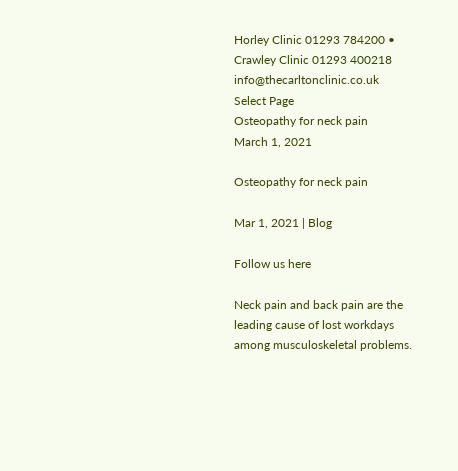Horley Clinic 01293 784200 • Crawley Clinic 01293 400218 info@thecarltonclinic.co.uk
Select Page
Osteopathy for neck pain
March 1, 2021

Osteopathy for neck pain

Mar 1, 2021 | Blog

Follow us here

Neck pain and back pain are the leading cause of lost workdays among musculoskeletal problems.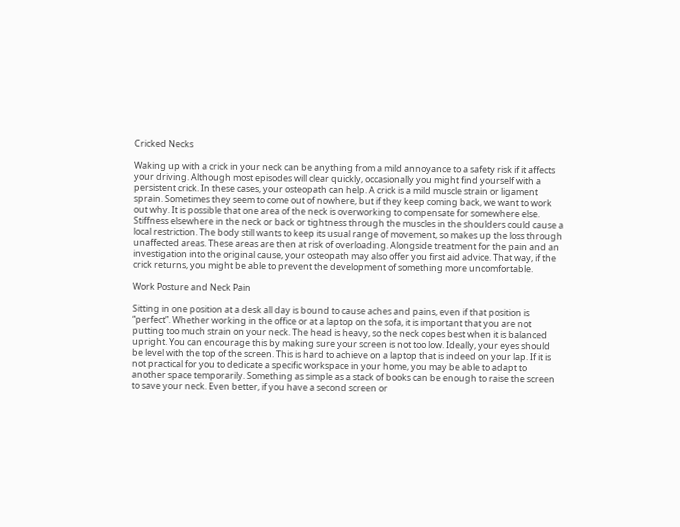Cricked Necks

Waking up with a crick in your neck can be anything from a mild annoyance to a safety risk if it affects your driving. Although most episodes will clear quickly, occasionally you might find yourself with a persistent crick. In these cases, your osteopath can help. A crick is a mild muscle strain or ligament sprain. Sometimes they seem to come out of nowhere, but if they keep coming back, we want to work out why. It is possible that one area of the neck is overworking to compensate for somewhere else. Stiffness elsewhere in the neck or back or tightness through the muscles in the shoulders could cause a local restriction. The body still wants to keep its usual range of movement, so makes up the loss through unaffected areas. These areas are then at risk of overloading. Alongside treatment for the pain and an investigation into the original cause, your osteopath may also offer you first aid advice. That way, if the crick returns, you might be able to prevent the development of something more uncomfortable.

Work Posture and Neck Pain

Sitting in one position at a desk all day is bound to cause aches and pains, even if that position is “perfect”. Whether working in the office or at a laptop on the sofa, it is important that you are not putting too much strain on your neck. The head is heavy, so the neck copes best when it is balanced upright. You can encourage this by making sure your screen is not too low. Ideally, your eyes should be level with the top of the screen. This is hard to achieve on a laptop that is indeed on your lap. If it is not practical for you to dedicate a specific workspace in your home, you may be able to adapt to another space temporarily. Something as simple as a stack of books can be enough to raise the screen to save your neck. Even better, if you have a second screen or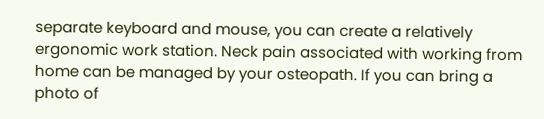separate keyboard and mouse, you can create a relatively ergonomic work station. Neck pain associated with working from home can be managed by your osteopath. If you can bring a photo of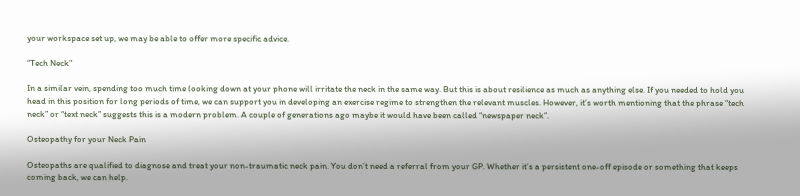your workspace set up, we may be able to offer more specific advice.

“Tech Neck”

In a similar vein, spending too much time looking down at your phone will irritate the neck in the same way. But this is about resilience as much as anything else. If you needed to hold you head in this position for long periods of time, we can support you in developing an exercise regime to strengthen the relevant muscles. However, it’s worth mentioning that the phrase “tech neck” or “text neck” suggests this is a modern problem. A couple of generations ago maybe it would have been called “newspaper neck”.

Osteopathy for your Neck Pain

Osteopaths are qualified to diagnose and treat your non-traumatic neck pain. You don’t need a referral from your GP. Whether it’s a persistent one-off episode or something that keeps coming back, we can help.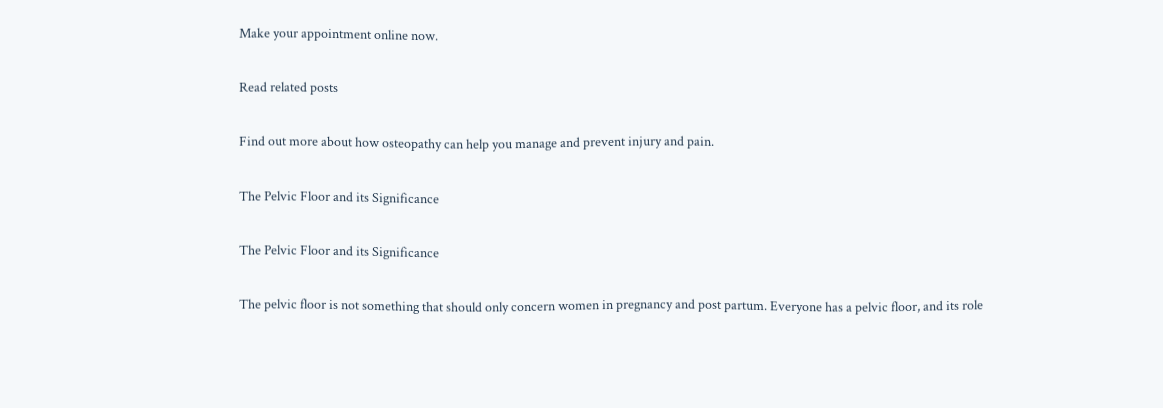Make your appointment online now.

Read related posts

Find out more about how osteopathy can help you manage and prevent injury and pain.

The Pelvic Floor and its Significance

The Pelvic Floor and its Significance

The pelvic floor is not something that should only concern women in pregnancy and post partum. Everyone has a pelvic floor, and its role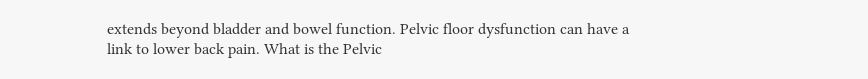extends beyond bladder and bowel function. Pelvic floor dysfunction can have a link to lower back pain. What is the Pelvic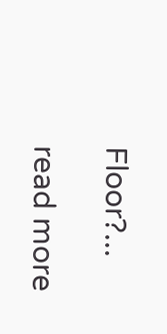Floor?...

read more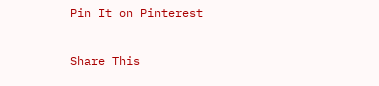Pin It on Pinterest

Share This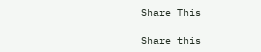Share This

Share this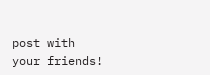post with your friends!